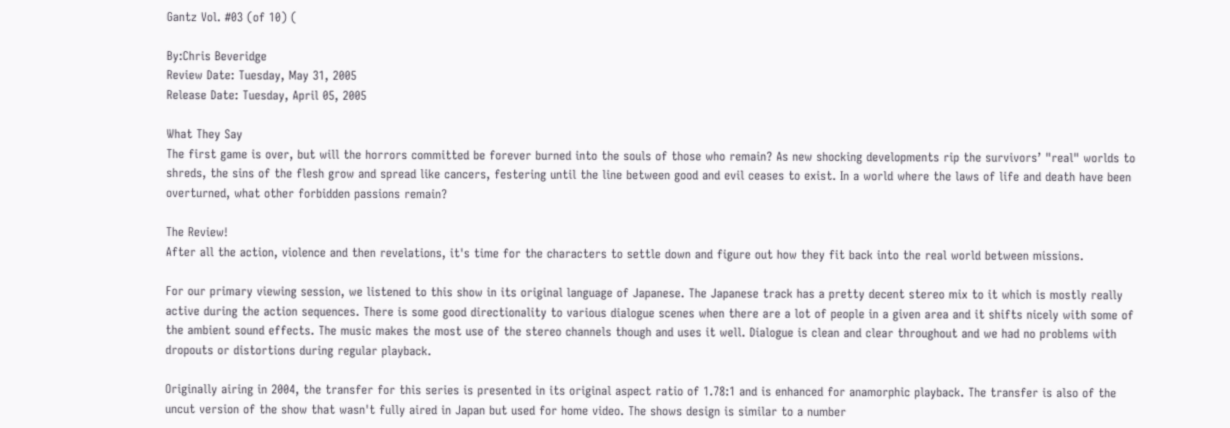Gantz Vol. #03 (of 10) (

By:Chris Beveridge
Review Date: Tuesday, May 31, 2005
Release Date: Tuesday, April 05, 2005

What They Say
The first game is over, but will the horrors committed be forever burned into the souls of those who remain? As new shocking developments rip the survivors’ "real" worlds to shreds, the sins of the flesh grow and spread like cancers, festering until the line between good and evil ceases to exist. In a world where the laws of life and death have been overturned, what other forbidden passions remain?

The Review!
After all the action, violence and then revelations, it's time for the characters to settle down and figure out how they fit back into the real world between missions.

For our primary viewing session, we listened to this show in its original language of Japanese. The Japanese track has a pretty decent stereo mix to it which is mostly really active during the action sequences. There is some good directionality to various dialogue scenes when there are a lot of people in a given area and it shifts nicely with some of the ambient sound effects. The music makes the most use of the stereo channels though and uses it well. Dialogue is clean and clear throughout and we had no problems with dropouts or distortions during regular playback.

Originally airing in 2004, the transfer for this series is presented in its original aspect ratio of 1.78:1 and is enhanced for anamorphic playback. The transfer is also of the uncut version of the show that wasn't fully aired in Japan but used for home video. The shows design is similar to a number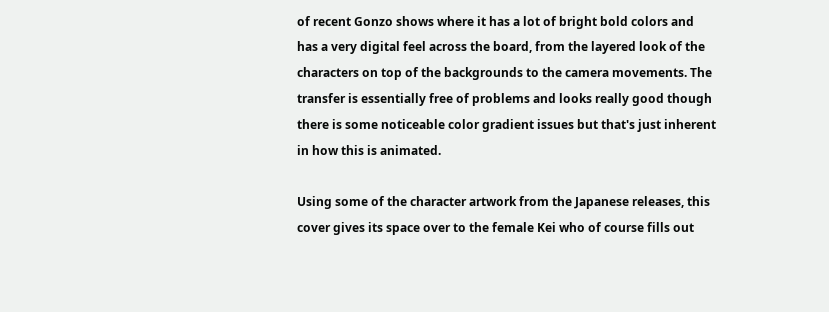of recent Gonzo shows where it has a lot of bright bold colors and has a very digital feel across the board, from the layered look of the characters on top of the backgrounds to the camera movements. The transfer is essentially free of problems and looks really good though there is some noticeable color gradient issues but that's just inherent in how this is animated.

Using some of the character artwork from the Japanese releases, this cover gives its space over to the female Kei who of course fills out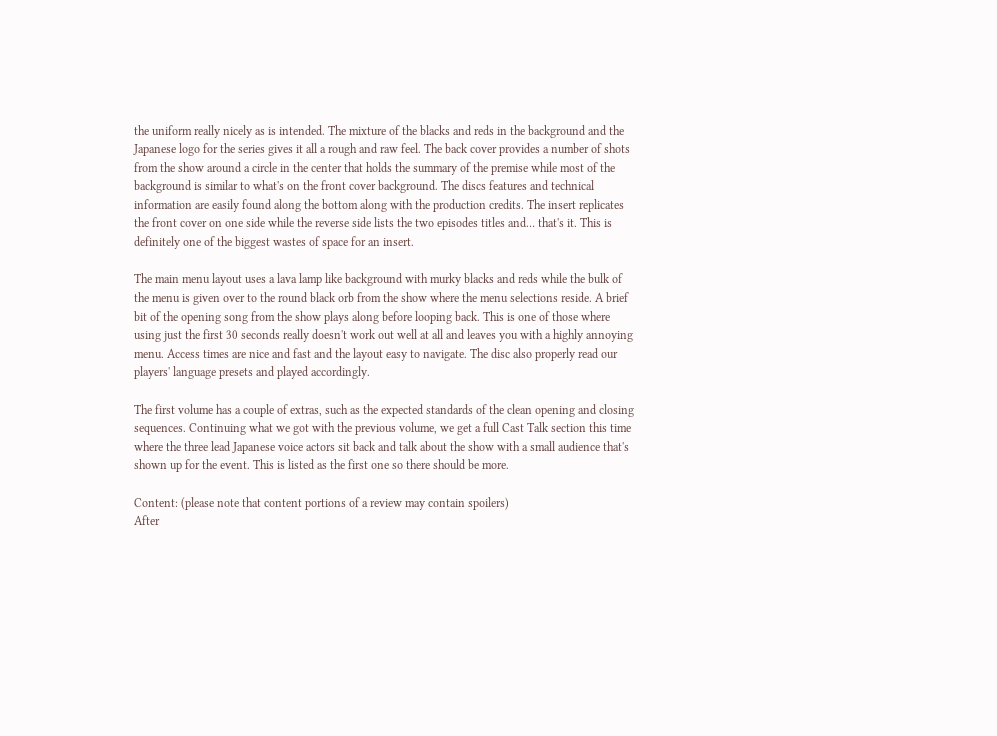the uniform really nicely as is intended. The mixture of the blacks and reds in the background and the Japanese logo for the series gives it all a rough and raw feel. The back cover provides a number of shots from the show around a circle in the center that holds the summary of the premise while most of the background is similar to what's on the front cover background. The discs features and technical information are easily found along the bottom along with the production credits. The insert replicates the front cover on one side while the reverse side lists the two episodes titles and… that's it. This is definitely one of the biggest wastes of space for an insert.

The main menu layout uses a lava lamp like background with murky blacks and reds while the bulk of the menu is given over to the round black orb from the show where the menu selections reside. A brief bit of the opening song from the show plays along before looping back. This is one of those where using just the first 30 seconds really doesn't work out well at all and leaves you with a highly annoying menu. Access times are nice and fast and the layout easy to navigate. The disc also properly read our players' language presets and played accordingly.

The first volume has a couple of extras, such as the expected standards of the clean opening and closing sequences. Continuing what we got with the previous volume, we get a full Cast Talk section this time where the three lead Japanese voice actors sit back and talk about the show with a small audience that's shown up for the event. This is listed as the first one so there should be more.

Content: (please note that content portions of a review may contain spoilers)
After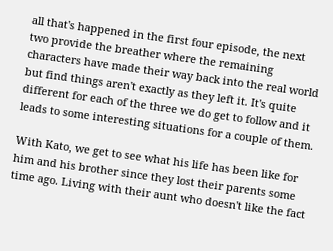all that's happened in the first four episode, the next two provide the breather where the remaining characters have made their way back into the real world but find things aren't exactly as they left it. It's quite different for each of the three we do get to follow and it leads to some interesting situations for a couple of them.

With Kato, we get to see what his life has been like for him and his brother since they lost their parents some time ago. Living with their aunt who doesn't like the fact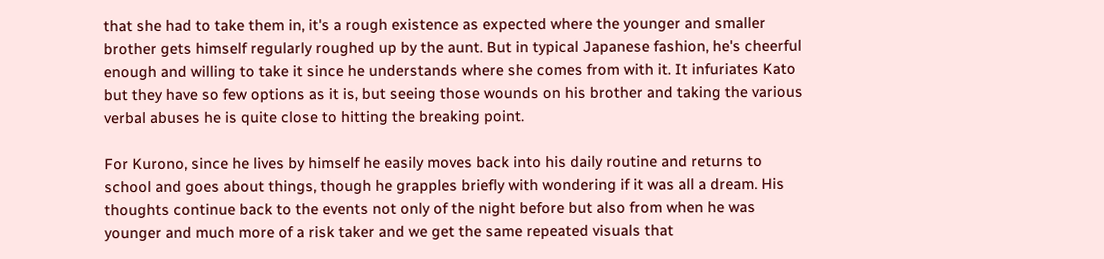that she had to take them in, it's a rough existence as expected where the younger and smaller brother gets himself regularly roughed up by the aunt. But in typical Japanese fashion, he's cheerful enough and willing to take it since he understands where she comes from with it. It infuriates Kato but they have so few options as it is, but seeing those wounds on his brother and taking the various verbal abuses he is quite close to hitting the breaking point.

For Kurono, since he lives by himself he easily moves back into his daily routine and returns to school and goes about things, though he grapples briefly with wondering if it was all a dream. His thoughts continue back to the events not only of the night before but also from when he was younger and much more of a risk taker and we get the same repeated visuals that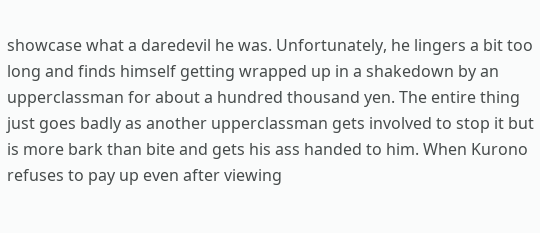showcase what a daredevil he was. Unfortunately, he lingers a bit too long and finds himself getting wrapped up in a shakedown by an upperclassman for about a hundred thousand yen. The entire thing just goes badly as another upperclassman gets involved to stop it but is more bark than bite and gets his ass handed to him. When Kurono refuses to pay up even after viewing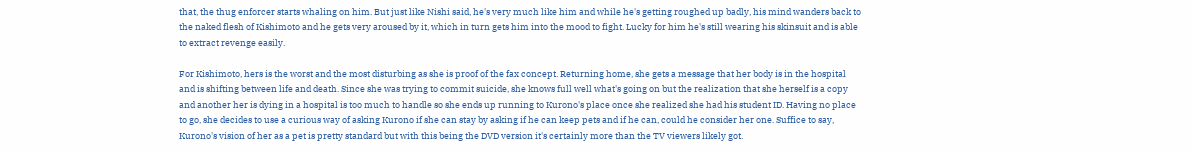that, the thug enforcer starts whaling on him. But just like Nishi said, he's very much like him and while he's getting roughed up badly, his mind wanders back to the naked flesh of Kishimoto and he gets very aroused by it, which in turn gets him into the mood to fight. Lucky for him he's still wearing his skinsuit and is able to extract revenge easily.

For Kishimoto, hers is the worst and the most disturbing as she is proof of the fax concept. Returning home, she gets a message that her body is in the hospital and is shifting between life and death. Since she was trying to commit suicide, she knows full well what's going on but the realization that she herself is a copy and another her is dying in a hospital is too much to handle so she ends up running to Kurono's place once she realized she had his student ID. Having no place to go, she decides to use a curious way of asking Kurono if she can stay by asking if he can keep pets and if he can, could he consider her one. Suffice to say, Kurono's vision of her as a pet is pretty standard but with this being the DVD version it's certainly more than the TV viewers likely got.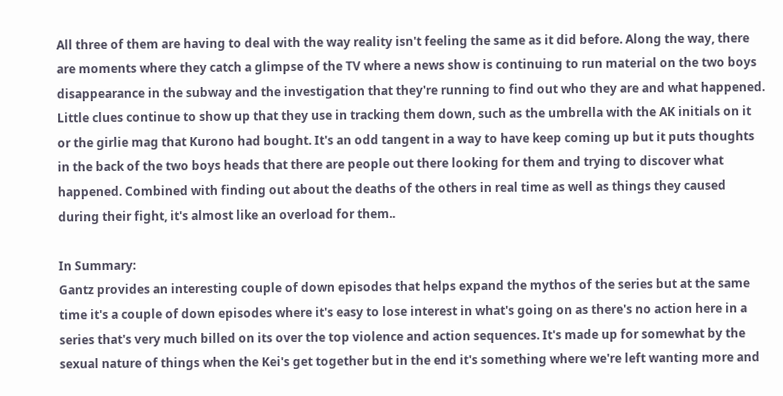All three of them are having to deal with the way reality isn't feeling the same as it did before. Along the way, there are moments where they catch a glimpse of the TV where a news show is continuing to run material on the two boys disappearance in the subway and the investigation that they're running to find out who they are and what happened. Little clues continue to show up that they use in tracking them down, such as the umbrella with the AK initials on it or the girlie mag that Kurono had bought. It's an odd tangent in a way to have keep coming up but it puts thoughts in the back of the two boys heads that there are people out there looking for them and trying to discover what happened. Combined with finding out about the deaths of the others in real time as well as things they caused during their fight, it's almost like an overload for them..

In Summary:
Gantz provides an interesting couple of down episodes that helps expand the mythos of the series but at the same time it's a couple of down episodes where it's easy to lose interest in what's going on as there's no action here in a series that's very much billed on its over the top violence and action sequences. It's made up for somewhat by the sexual nature of things when the Kei's get together but in the end it's something where we're left wanting more and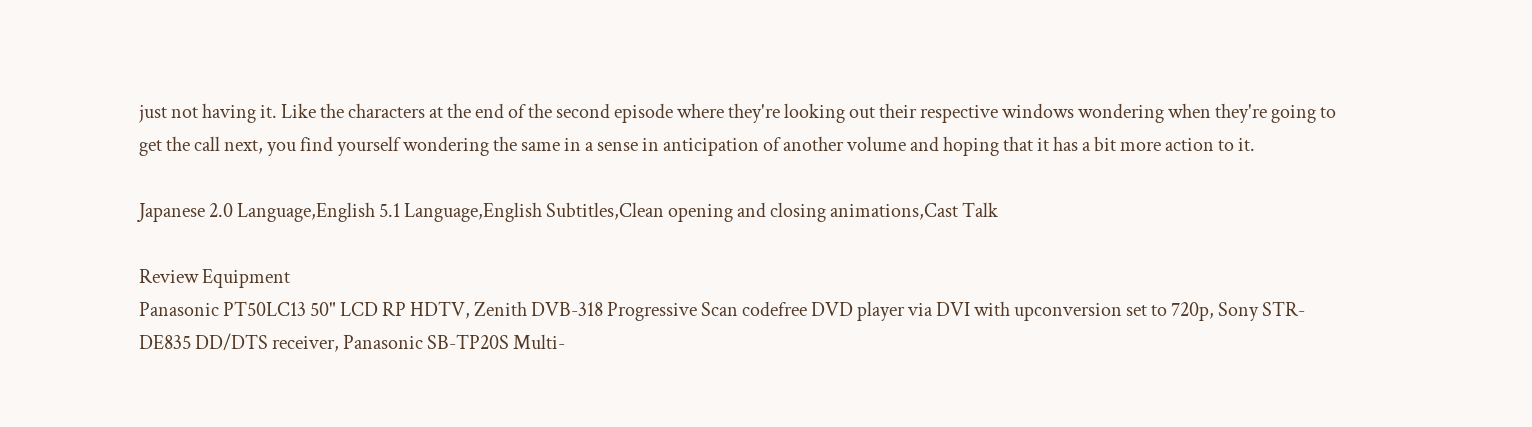just not having it. Like the characters at the end of the second episode where they're looking out their respective windows wondering when they're going to get the call next, you find yourself wondering the same in a sense in anticipation of another volume and hoping that it has a bit more action to it.

Japanese 2.0 Language,English 5.1 Language,English Subtitles,Clean opening and closing animations,Cast Talk

Review Equipment
Panasonic PT50LC13 50" LCD RP HDTV, Zenith DVB-318 Progressive Scan codefree DVD player via DVI with upconversion set to 720p, Sony STR-DE835 DD/DTS receiver, Panasonic SB-TP20S Multi-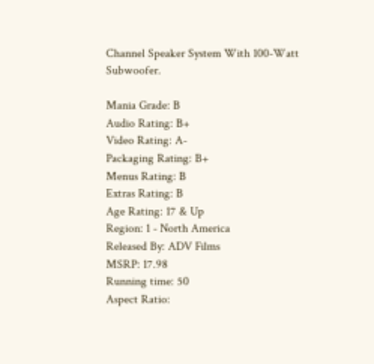Channel Speaker System With 100-Watt Subwoofer.

Mania Grade: B
Audio Rating: B+
Video Rating: A-
Packaging Rating: B+
Menus Rating: B
Extras Rating: B
Age Rating: 17 & Up
Region: 1 - North America
Released By: ADV Films
MSRP: 17.98
Running time: 50
Aspect Ratio: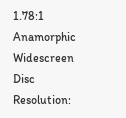1.78:1 Anamorphic Widescreen
Disc Resolution: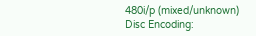480i/p (mixed/unknown)
Disc Encoding: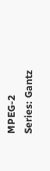MPEG-2
Series: Gantz